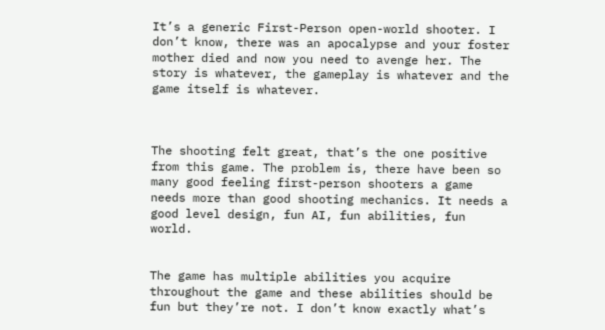It’s a generic First-Person open-world shooter. I don’t know, there was an apocalypse and your foster mother died and now you need to avenge her. The story is whatever, the gameplay is whatever and the game itself is whatever.



The shooting felt great, that’s the one positive from this game. The problem is, there have been so many good feeling first-person shooters a game needs more than good shooting mechanics. It needs a good level design, fun AI, fun abilities, fun world.


The game has multiple abilities you acquire throughout the game and these abilities should be fun but they’re not. I don’t know exactly what’s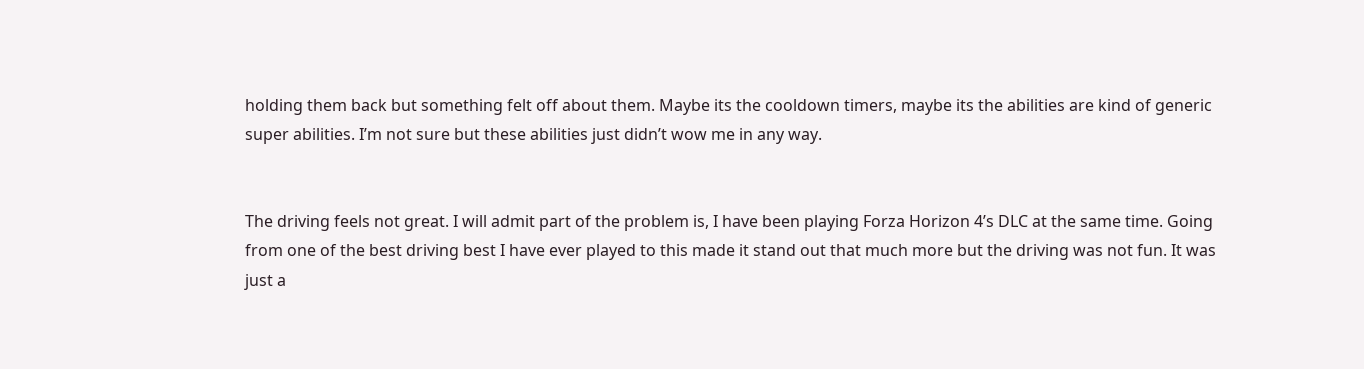holding them back but something felt off about them. Maybe its the cooldown timers, maybe its the abilities are kind of generic super abilities. I’m not sure but these abilities just didn’t wow me in any way.


The driving feels not great. I will admit part of the problem is, I have been playing Forza Horizon 4’s DLC at the same time. Going from one of the best driving best I have ever played to this made it stand out that much more but the driving was not fun. It was just a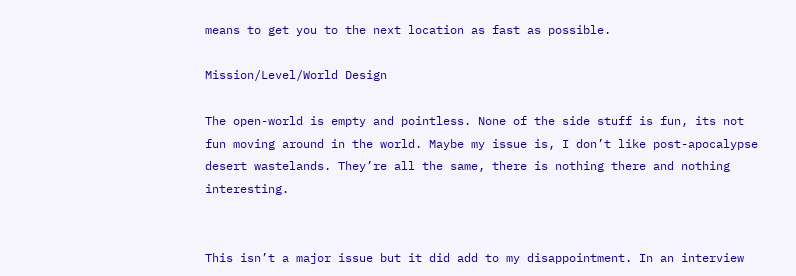means to get you to the next location as fast as possible.

Mission/Level/World Design

The open-world is empty and pointless. None of the side stuff is fun, its not fun moving around in the world. Maybe my issue is, I don’t like post-apocalypse desert wastelands. They’re all the same, there is nothing there and nothing interesting.


This isn’t a major issue but it did add to my disappointment. In an interview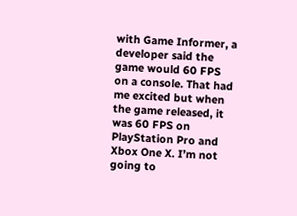with Game Informer, a developer said the game would 60 FPS on a console. That had me excited but when the game released, it was 60 FPS on PlayStation Pro and Xbox One X. I’m not going to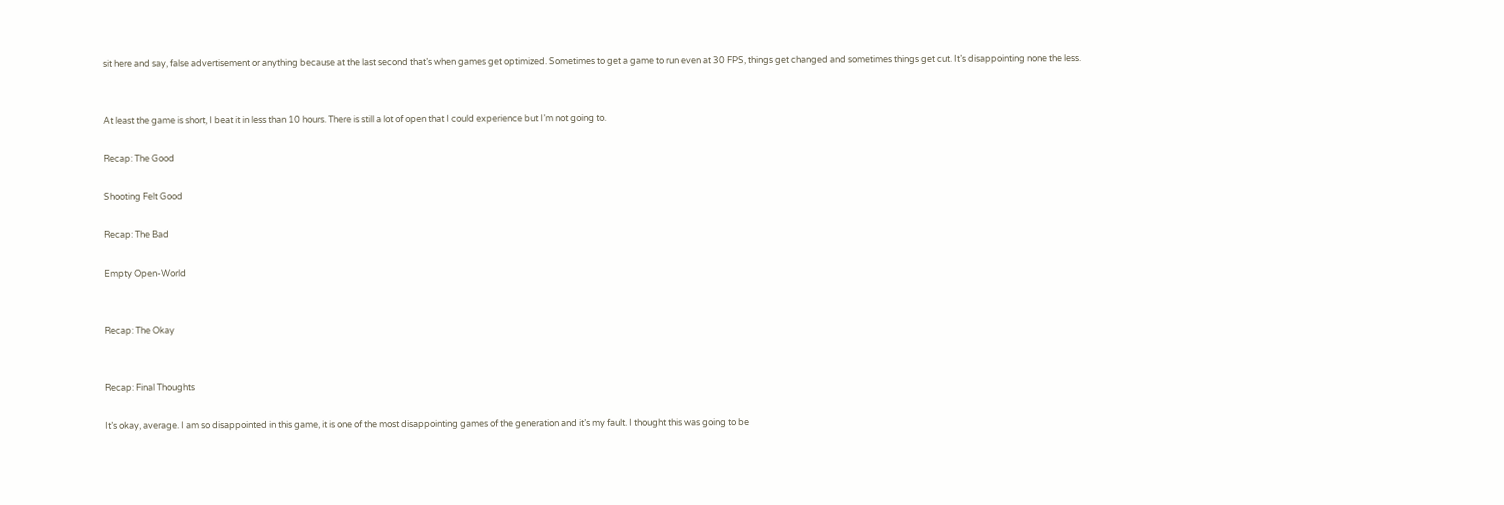sit here and say, false advertisement or anything because at the last second that’s when games get optimized. Sometimes to get a game to run even at 30 FPS, things get changed and sometimes things get cut. It’s disappointing none the less.


At least the game is short, I beat it in less than 10 hours. There is still a lot of open that I could experience but I’m not going to.

Recap: The Good

Shooting Felt Good

Recap: The Bad

Empty Open-World


Recap: The Okay


Recap: Final Thoughts

It’s okay, average. I am so disappointed in this game, it is one of the most disappointing games of the generation and it’s my fault. I thought this was going to be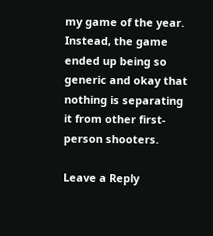my game of the year. Instead, the game ended up being so generic and okay that nothing is separating it from other first-person shooters.

Leave a Reply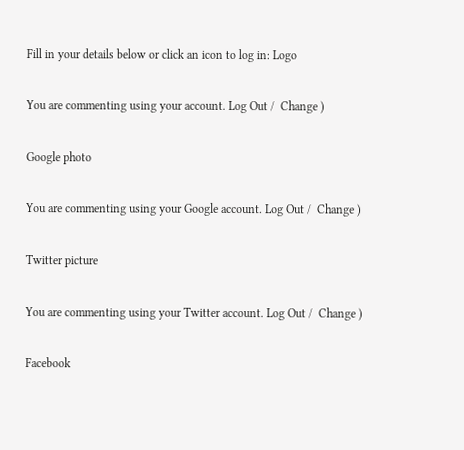Fill in your details below or click an icon to log in: Logo

You are commenting using your account. Log Out /  Change )

Google photo

You are commenting using your Google account. Log Out /  Change )

Twitter picture

You are commenting using your Twitter account. Log Out /  Change )

Facebook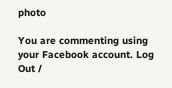photo

You are commenting using your Facebook account. Log Out /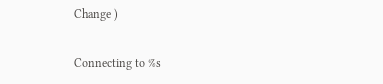Change )

Connecting to %s